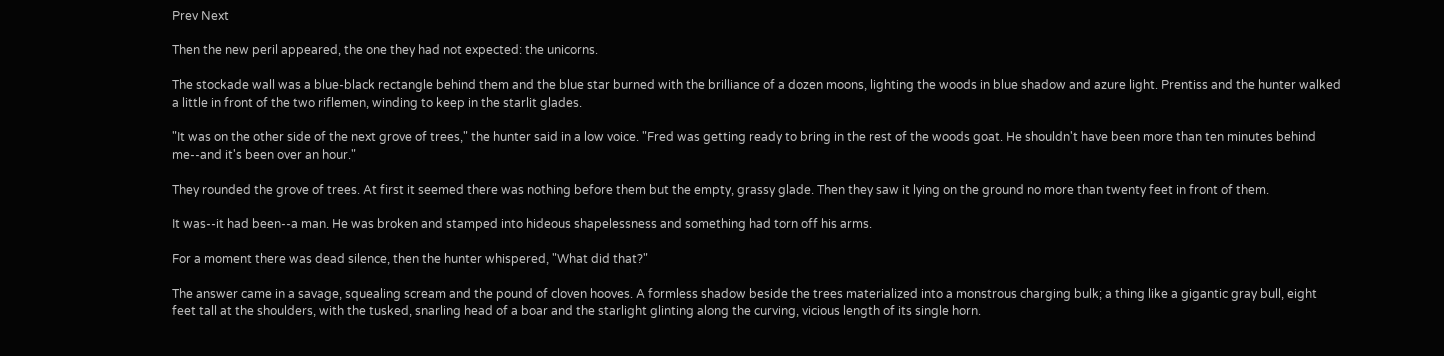Prev Next

Then the new peril appeared, the one they had not expected: the unicorns.

The stockade wall was a blue-black rectangle behind them and the blue star burned with the brilliance of a dozen moons, lighting the woods in blue shadow and azure light. Prentiss and the hunter walked a little in front of the two riflemen, winding to keep in the starlit glades.

"It was on the other side of the next grove of trees," the hunter said in a low voice. "Fred was getting ready to bring in the rest of the woods goat. He shouldn't have been more than ten minutes behind me--and it's been over an hour."

They rounded the grove of trees. At first it seemed there was nothing before them but the empty, grassy glade. Then they saw it lying on the ground no more than twenty feet in front of them.

It was--it had been--a man. He was broken and stamped into hideous shapelessness and something had torn off his arms.

For a moment there was dead silence, then the hunter whispered, "What did that?"

The answer came in a savage, squealing scream and the pound of cloven hooves. A formless shadow beside the trees materialized into a monstrous charging bulk; a thing like a gigantic gray bull, eight feet tall at the shoulders, with the tusked, snarling head of a boar and the starlight glinting along the curving, vicious length of its single horn.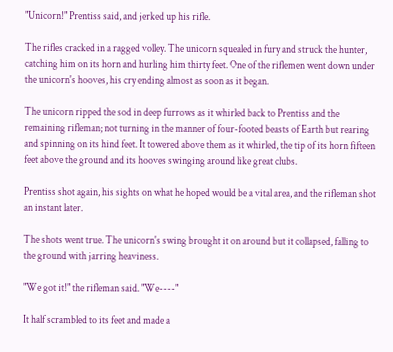"Unicorn!" Prentiss said, and jerked up his rifle.

The rifles cracked in a ragged volley. The unicorn squealed in fury and struck the hunter, catching him on its horn and hurling him thirty feet. One of the riflemen went down under the unicorn's hooves, his cry ending almost as soon as it began.

The unicorn ripped the sod in deep furrows as it whirled back to Prentiss and the remaining rifleman; not turning in the manner of four-footed beasts of Earth but rearing and spinning on its hind feet. It towered above them as it whirled, the tip of its horn fifteen feet above the ground and its hooves swinging around like great clubs.

Prentiss shot again, his sights on what he hoped would be a vital area, and the rifleman shot an instant later.

The shots went true. The unicorn's swing brought it on around but it collapsed, falling to the ground with jarring heaviness.

"We got it!" the rifleman said. "We----"

It half scrambled to its feet and made a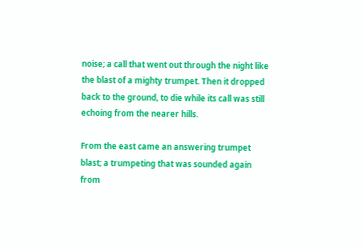noise; a call that went out through the night like the blast of a mighty trumpet. Then it dropped back to the ground, to die while its call was still echoing from the nearer hills.

From the east came an answering trumpet blast; a trumpeting that was sounded again from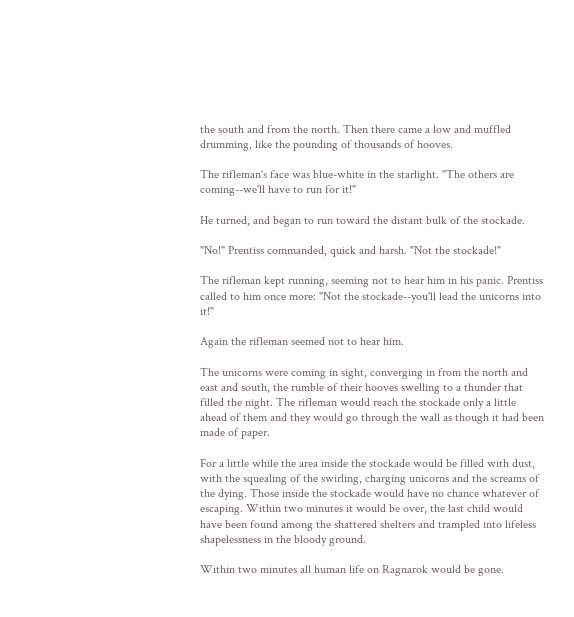the south and from the north. Then there came a low and muffled drumming, like the pounding of thousands of hooves.

The rifleman's face was blue-white in the starlight. "The others are coming--we'll have to run for it!"

He turned, and began to run toward the distant bulk of the stockade.

"No!" Prentiss commanded, quick and harsh. "Not the stockade!"

The rifleman kept running, seeming not to hear him in his panic. Prentiss called to him once more: "Not the stockade--you'll lead the unicorns into it!"

Again the rifleman seemed not to hear him.

The unicorns were coming in sight, converging in from the north and east and south, the rumble of their hooves swelling to a thunder that filled the night. The rifleman would reach the stockade only a little ahead of them and they would go through the wall as though it had been made of paper.

For a little while the area inside the stockade would be filled with dust, with the squealing of the swirling, charging unicorns and the screams of the dying. Those inside the stockade would have no chance whatever of escaping. Within two minutes it would be over, the last child would have been found among the shattered shelters and trampled into lifeless shapelessness in the bloody ground.

Within two minutes all human life on Ragnarok would be gone.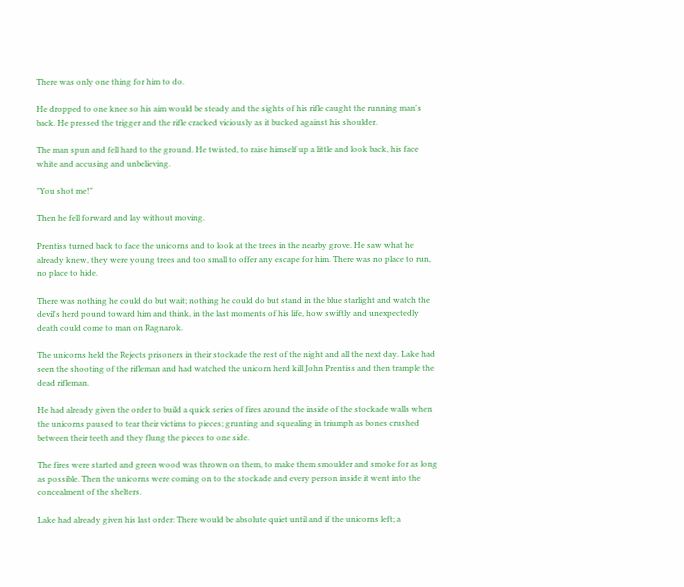There was only one thing for him to do.

He dropped to one knee so his aim would be steady and the sights of his rifle caught the running man's back. He pressed the trigger and the rifle cracked viciously as it bucked against his shoulder.

The man spun and fell hard to the ground. He twisted, to raise himself up a little and look back, his face white and accusing and unbelieving.

"You shot me!"

Then he fell forward and lay without moving.

Prentiss turned back to face the unicorns and to look at the trees in the nearby grove. He saw what he already knew, they were young trees and too small to offer any escape for him. There was no place to run, no place to hide.

There was nothing he could do but wait; nothing he could do but stand in the blue starlight and watch the devil's herd pound toward him and think, in the last moments of his life, how swiftly and unexpectedly death could come to man on Ragnarok.

The unicorns held the Rejects prisoners in their stockade the rest of the night and all the next day. Lake had seen the shooting of the rifleman and had watched the unicorn herd kill John Prentiss and then trample the dead rifleman.

He had already given the order to build a quick series of fires around the inside of the stockade walls when the unicorns paused to tear their victims to pieces; grunting and squealing in triumph as bones crushed between their teeth and they flung the pieces to one side.

The fires were started and green wood was thrown on them, to make them smoulder and smoke for as long as possible. Then the unicorns were coming on to the stockade and every person inside it went into the concealment of the shelters.

Lake had already given his last order: There would be absolute quiet until and if the unicorns left; a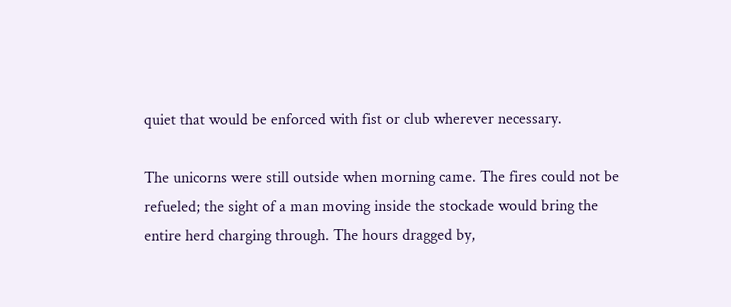quiet that would be enforced with fist or club wherever necessary.

The unicorns were still outside when morning came. The fires could not be refueled; the sight of a man moving inside the stockade would bring the entire herd charging through. The hours dragged by,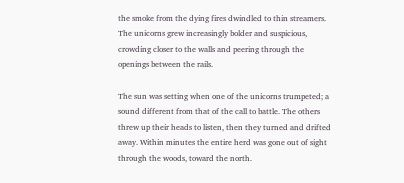the smoke from the dying fires dwindled to thin streamers. The unicorns grew increasingly bolder and suspicious, crowding closer to the walls and peering through the openings between the rails.

The sun was setting when one of the unicorns trumpeted; a sound different from that of the call to battle. The others threw up their heads to listen, then they turned and drifted away. Within minutes the entire herd was gone out of sight through the woods, toward the north.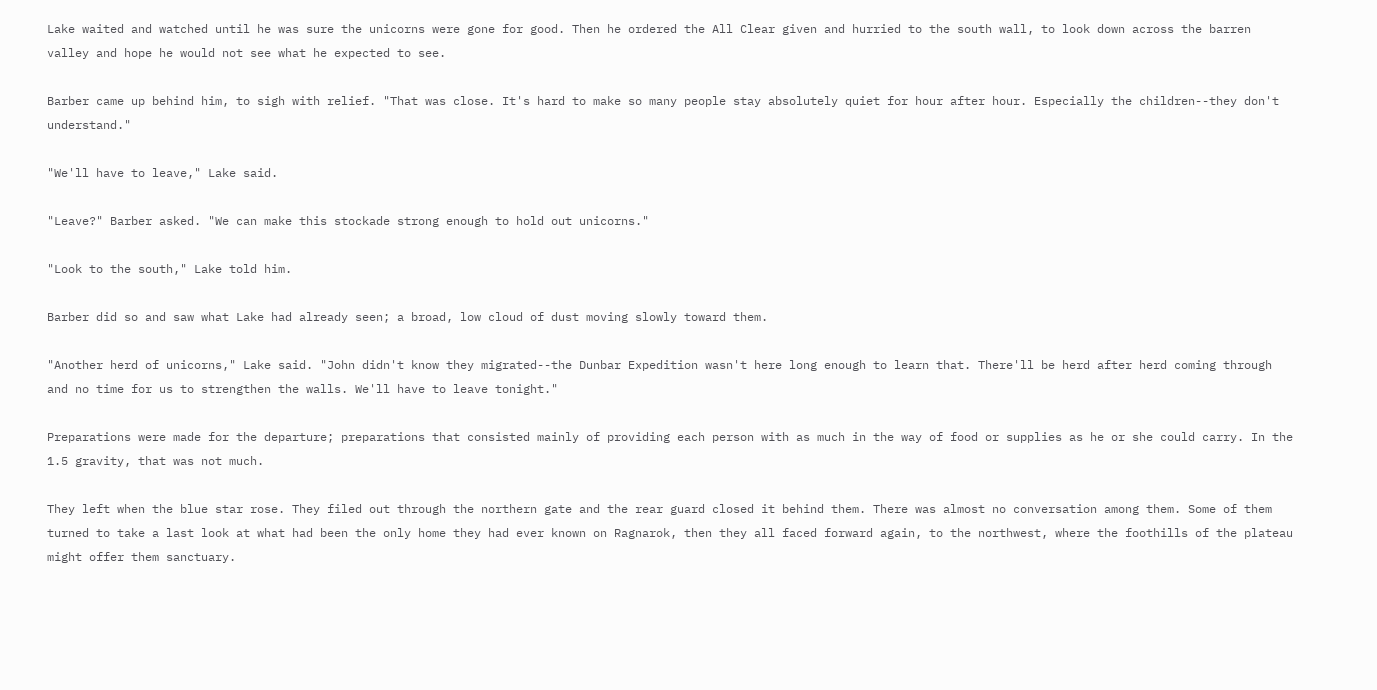Lake waited and watched until he was sure the unicorns were gone for good. Then he ordered the All Clear given and hurried to the south wall, to look down across the barren valley and hope he would not see what he expected to see.

Barber came up behind him, to sigh with relief. "That was close. It's hard to make so many people stay absolutely quiet for hour after hour. Especially the children--they don't understand."

"We'll have to leave," Lake said.

"Leave?" Barber asked. "We can make this stockade strong enough to hold out unicorns."

"Look to the south," Lake told him.

Barber did so and saw what Lake had already seen; a broad, low cloud of dust moving slowly toward them.

"Another herd of unicorns," Lake said. "John didn't know they migrated--the Dunbar Expedition wasn't here long enough to learn that. There'll be herd after herd coming through and no time for us to strengthen the walls. We'll have to leave tonight."

Preparations were made for the departure; preparations that consisted mainly of providing each person with as much in the way of food or supplies as he or she could carry. In the 1.5 gravity, that was not much.

They left when the blue star rose. They filed out through the northern gate and the rear guard closed it behind them. There was almost no conversation among them. Some of them turned to take a last look at what had been the only home they had ever known on Ragnarok, then they all faced forward again, to the northwest, where the foothills of the plateau might offer them sanctuary.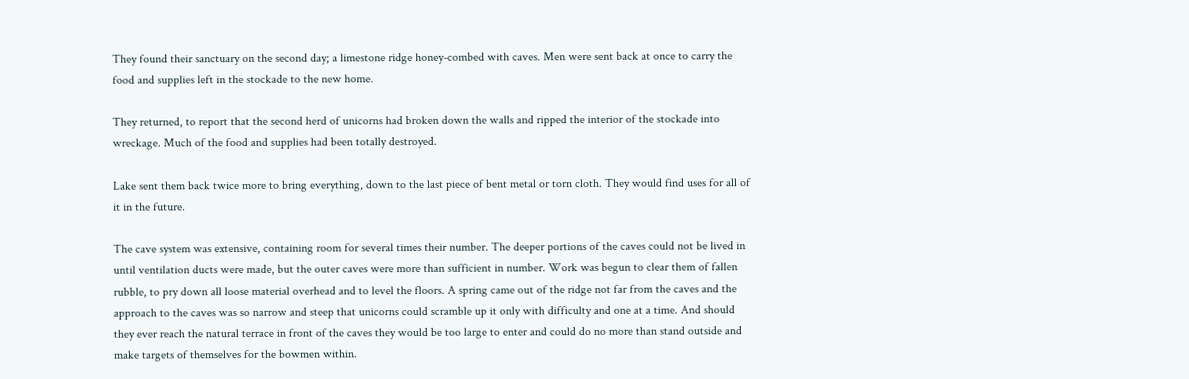They found their sanctuary on the second day; a limestone ridge honey-combed with caves. Men were sent back at once to carry the food and supplies left in the stockade to the new home.

They returned, to report that the second herd of unicorns had broken down the walls and ripped the interior of the stockade into wreckage. Much of the food and supplies had been totally destroyed.

Lake sent them back twice more to bring everything, down to the last piece of bent metal or torn cloth. They would find uses for all of it in the future.

The cave system was extensive, containing room for several times their number. The deeper portions of the caves could not be lived in until ventilation ducts were made, but the outer caves were more than sufficient in number. Work was begun to clear them of fallen rubble, to pry down all loose material overhead and to level the floors. A spring came out of the ridge not far from the caves and the approach to the caves was so narrow and steep that unicorns could scramble up it only with difficulty and one at a time. And should they ever reach the natural terrace in front of the caves they would be too large to enter and could do no more than stand outside and make targets of themselves for the bowmen within.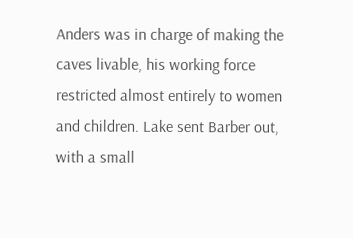Anders was in charge of making the caves livable, his working force restricted almost entirely to women and children. Lake sent Barber out, with a small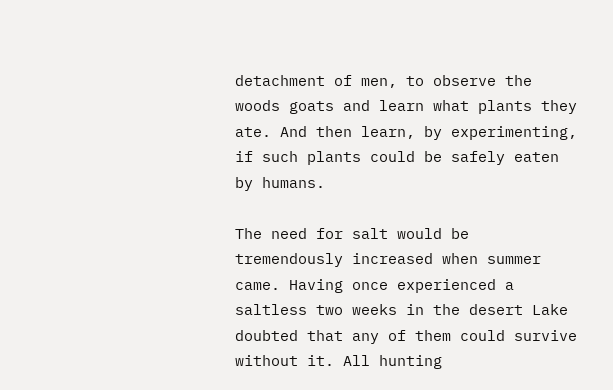detachment of men, to observe the woods goats and learn what plants they ate. And then learn, by experimenting, if such plants could be safely eaten by humans.

The need for salt would be tremendously increased when summer came. Having once experienced a saltless two weeks in the desert Lake doubted that any of them could survive without it. All hunting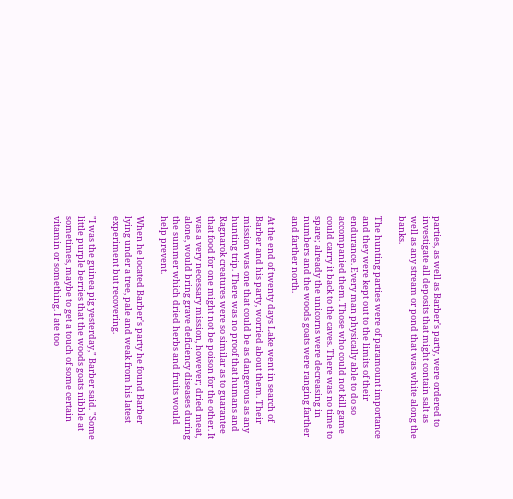parties, as well as Barber's party, were ordered to investigate all deposits that might contain salt as well as any stream or pond that was white along the banks.

The hunting parties were of paramount importance and they were kept out to the limits of their endurance. Every man physically able to do so accompanied them. Those who could not kill game could carry it back to the caves. There was no time to spare; already the unicorns were decreasing in numbers and the woods goats were ranging farther and farther north.

At the end of twenty days Lake went in search of Barber and his party, worried about them. Their mission was one that could be as dangerous as any hunting trip. There was no proof that humans and Ragnarok creatures were so similar as to guarantee that food for one might not be poison for the other. It was a very necessary mission, however; dried meat, alone, would bring grave deficiency diseases during the summer which dried herbs and fruits would help prevent.

When he located Barber's party he found Barber lying under a tree, pale and weak from his latest experiment but recovering.

"I was the guinea pig yesterday," Barber said. "Some little purple berries that the woods goats nibble at sometimes, maybe to get a touch of some certain vitamin or something. I ate too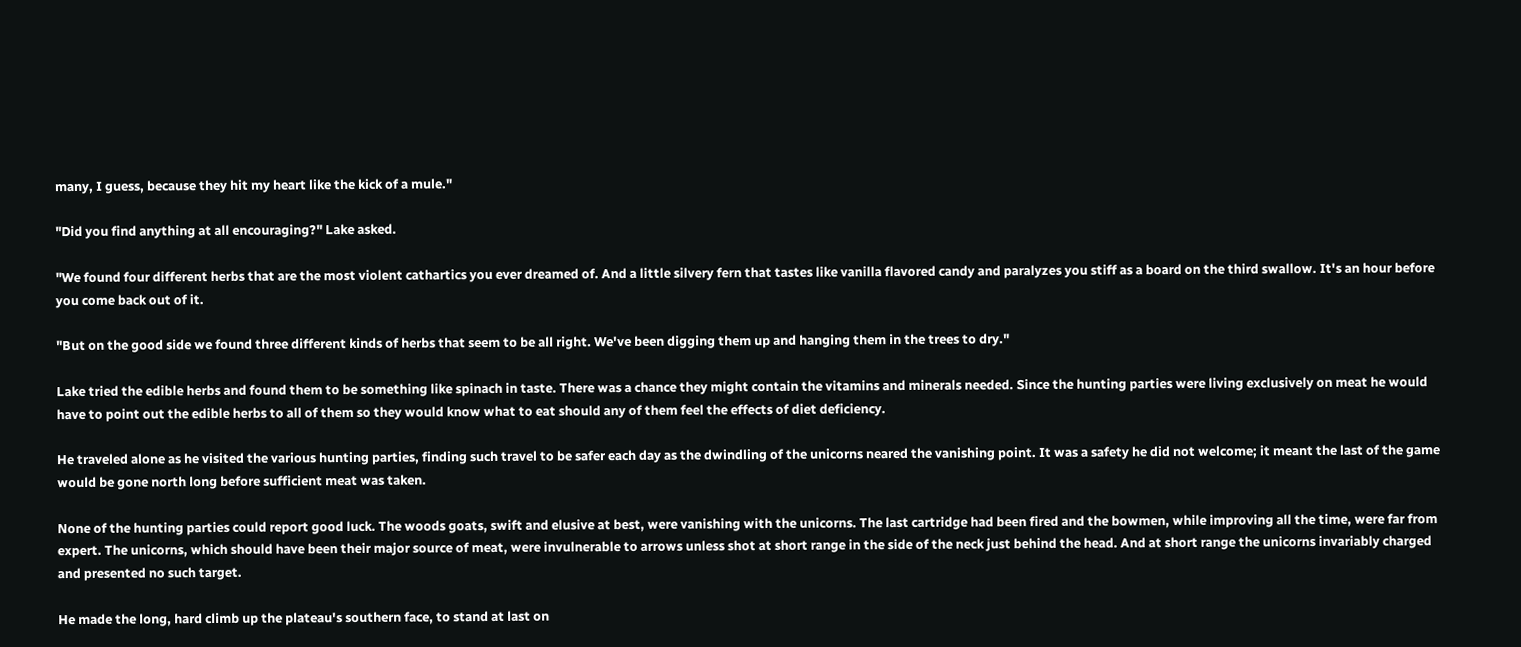many, I guess, because they hit my heart like the kick of a mule."

"Did you find anything at all encouraging?" Lake asked.

"We found four different herbs that are the most violent cathartics you ever dreamed of. And a little silvery fern that tastes like vanilla flavored candy and paralyzes you stiff as a board on the third swallow. It's an hour before you come back out of it.

"But on the good side we found three different kinds of herbs that seem to be all right. We've been digging them up and hanging them in the trees to dry."

Lake tried the edible herbs and found them to be something like spinach in taste. There was a chance they might contain the vitamins and minerals needed. Since the hunting parties were living exclusively on meat he would have to point out the edible herbs to all of them so they would know what to eat should any of them feel the effects of diet deficiency.

He traveled alone as he visited the various hunting parties, finding such travel to be safer each day as the dwindling of the unicorns neared the vanishing point. It was a safety he did not welcome; it meant the last of the game would be gone north long before sufficient meat was taken.

None of the hunting parties could report good luck. The woods goats, swift and elusive at best, were vanishing with the unicorns. The last cartridge had been fired and the bowmen, while improving all the time, were far from expert. The unicorns, which should have been their major source of meat, were invulnerable to arrows unless shot at short range in the side of the neck just behind the head. And at short range the unicorns invariably charged and presented no such target.

He made the long, hard climb up the plateau's southern face, to stand at last on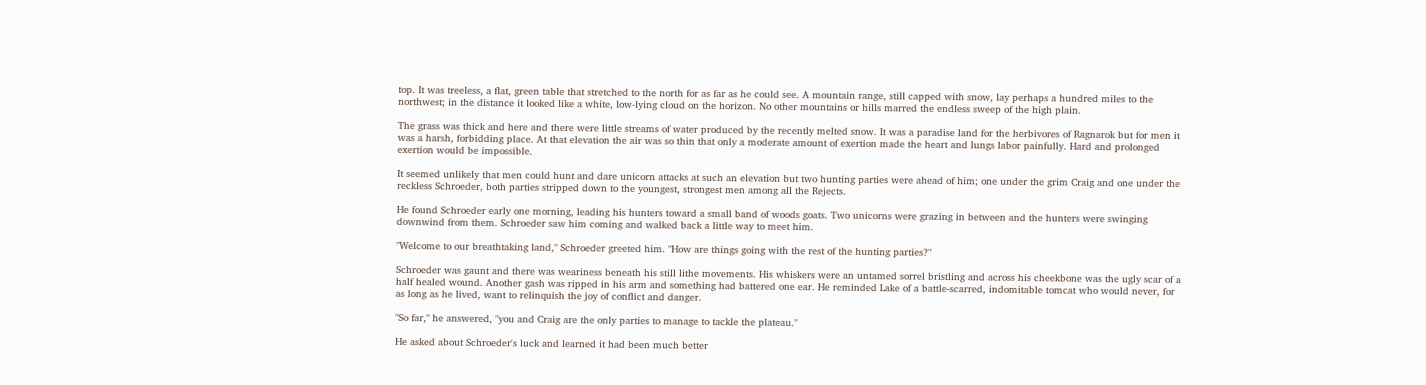top. It was treeless, a flat, green table that stretched to the north for as far as he could see. A mountain range, still capped with snow, lay perhaps a hundred miles to the northwest; in the distance it looked like a white, low-lying cloud on the horizon. No other mountains or hills marred the endless sweep of the high plain.

The grass was thick and here and there were little streams of water produced by the recently melted snow. It was a paradise land for the herbivores of Ragnarok but for men it was a harsh, forbidding place. At that elevation the air was so thin that only a moderate amount of exertion made the heart and lungs labor painfully. Hard and prolonged exertion would be impossible.

It seemed unlikely that men could hunt and dare unicorn attacks at such an elevation but two hunting parties were ahead of him; one under the grim Craig and one under the reckless Schroeder, both parties stripped down to the youngest, strongest men among all the Rejects.

He found Schroeder early one morning, leading his hunters toward a small band of woods goats. Two unicorns were grazing in between and the hunters were swinging downwind from them. Schroeder saw him coming and walked back a little way to meet him.

"Welcome to our breathtaking land," Schroeder greeted him. "How are things going with the rest of the hunting parties?"

Schroeder was gaunt and there was weariness beneath his still lithe movements. His whiskers were an untamed sorrel bristling and across his cheekbone was the ugly scar of a half healed wound. Another gash was ripped in his arm and something had battered one ear. He reminded Lake of a battle-scarred, indomitable tomcat who would never, for as long as he lived, want to relinquish the joy of conflict and danger.

"So far," he answered, "you and Craig are the only parties to manage to tackle the plateau."

He asked about Schroeder's luck and learned it had been much better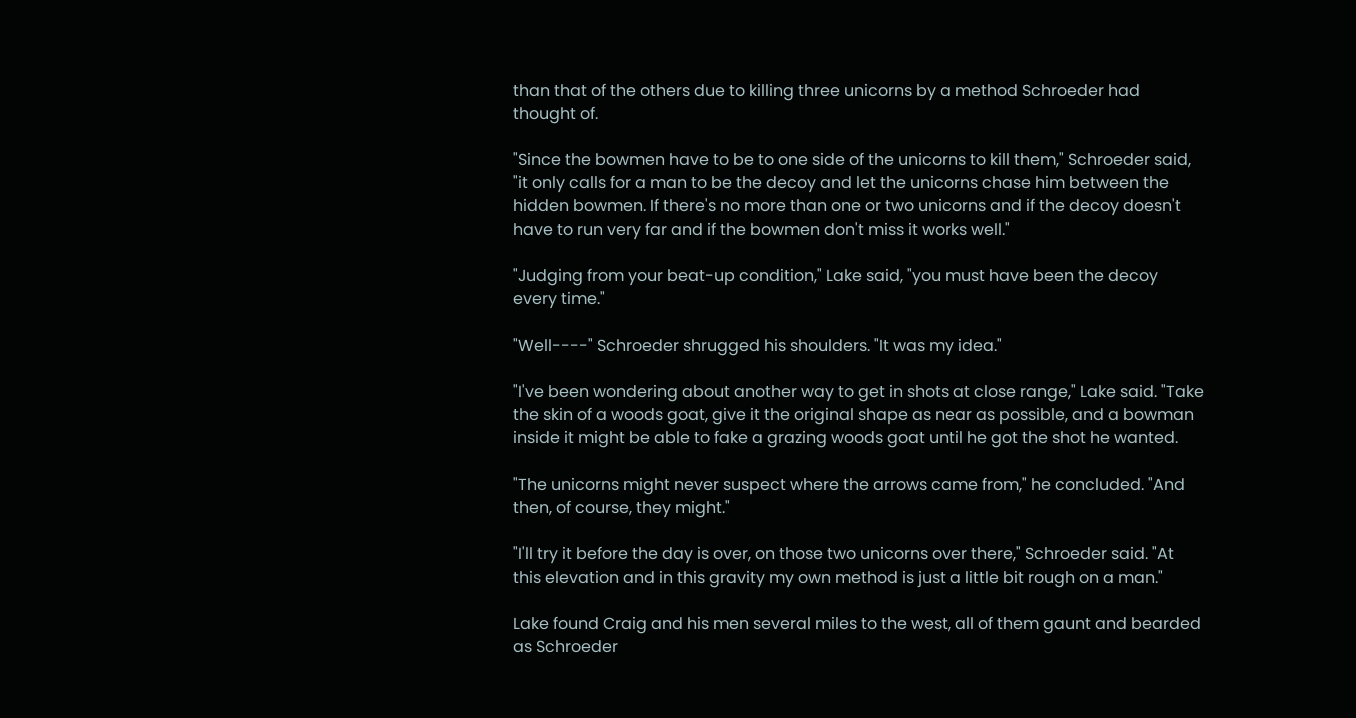than that of the others due to killing three unicorns by a method Schroeder had thought of.

"Since the bowmen have to be to one side of the unicorns to kill them," Schroeder said, "it only calls for a man to be the decoy and let the unicorns chase him between the hidden bowmen. If there's no more than one or two unicorns and if the decoy doesn't have to run very far and if the bowmen don't miss it works well."

"Judging from your beat-up condition," Lake said, "you must have been the decoy every time."

"Well----" Schroeder shrugged his shoulders. "It was my idea."

"I've been wondering about another way to get in shots at close range," Lake said. "Take the skin of a woods goat, give it the original shape as near as possible, and a bowman inside it might be able to fake a grazing woods goat until he got the shot he wanted.

"The unicorns might never suspect where the arrows came from," he concluded. "And then, of course, they might."

"I'll try it before the day is over, on those two unicorns over there," Schroeder said. "At this elevation and in this gravity my own method is just a little bit rough on a man."

Lake found Craig and his men several miles to the west, all of them gaunt and bearded as Schroeder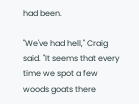had been.

"We've had hell," Craig said. "It seems that every time we spot a few woods goats there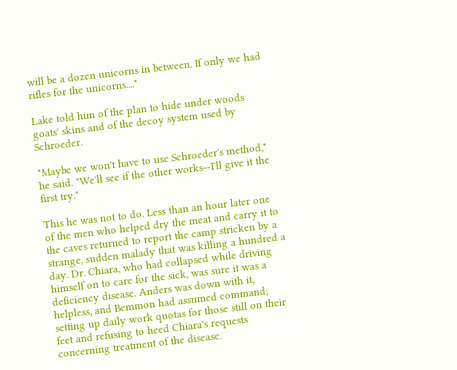will be a dozen unicorns in between. If only we had rifles for the unicorns...."

Lake told him of the plan to hide under woods goats' skins and of the decoy system used by Schroeder.

"Maybe we won't have to use Schroeder's method," he said. "We'll see if the other works--I'll give it the first try."

This he was not to do. Less than an hour later one of the men who helped dry the meat and carry it to the caves returned to report the camp stricken by a strange, sudden malady that was killing a hundred a day. Dr. Chiara, who had collapsed while driving himself on to care for the sick, was sure it was a deficiency disease. Anders was down with it, helpless, and Bemmon had assumed command; setting up daily work quotas for those still on their feet and refusing to heed Chiara's requests concerning treatment of the disease.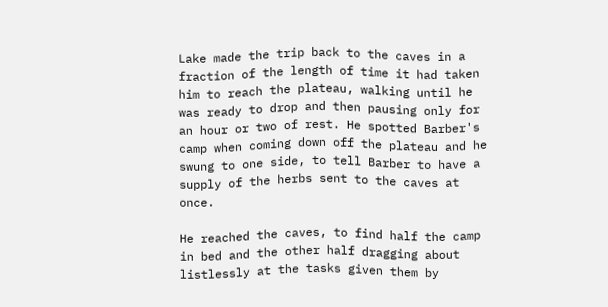Lake made the trip back to the caves in a fraction of the length of time it had taken him to reach the plateau, walking until he was ready to drop and then pausing only for an hour or two of rest. He spotted Barber's camp when coming down off the plateau and he swung to one side, to tell Barber to have a supply of the herbs sent to the caves at once.

He reached the caves, to find half the camp in bed and the other half dragging about listlessly at the tasks given them by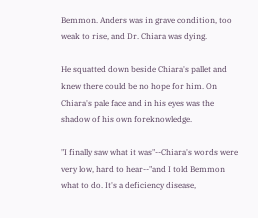Bemmon. Anders was in grave condition, too weak to rise, and Dr. Chiara was dying.

He squatted down beside Chiara's pallet and knew there could be no hope for him. On Chiara's pale face and in his eyes was the shadow of his own foreknowledge.

"I finally saw what it was"--Chiara's words were very low, hard to hear--"and I told Bemmon what to do. It's a deficiency disease,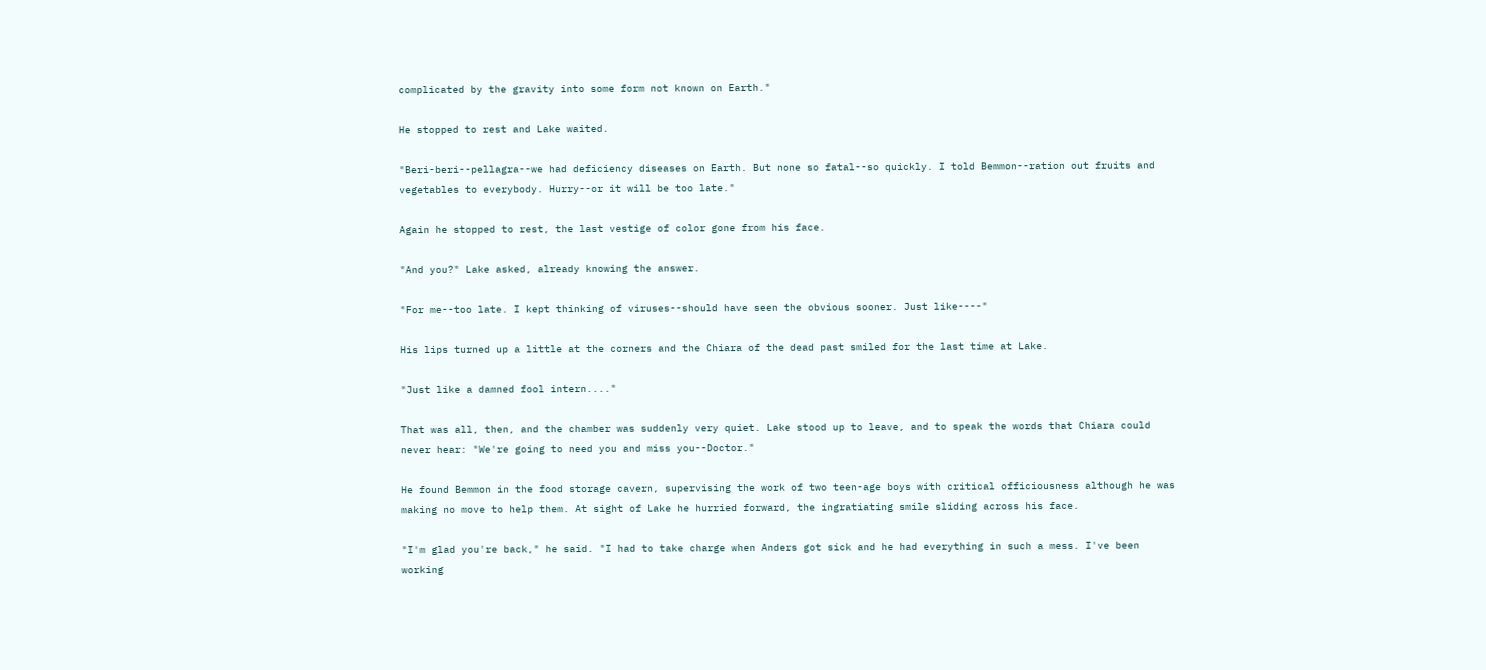complicated by the gravity into some form not known on Earth."

He stopped to rest and Lake waited.

"Beri-beri--pellagra--we had deficiency diseases on Earth. But none so fatal--so quickly. I told Bemmon--ration out fruits and vegetables to everybody. Hurry--or it will be too late."

Again he stopped to rest, the last vestige of color gone from his face.

"And you?" Lake asked, already knowing the answer.

"For me--too late. I kept thinking of viruses--should have seen the obvious sooner. Just like----"

His lips turned up a little at the corners and the Chiara of the dead past smiled for the last time at Lake.

"Just like a damned fool intern...."

That was all, then, and the chamber was suddenly very quiet. Lake stood up to leave, and to speak the words that Chiara could never hear: "We're going to need you and miss you--Doctor."

He found Bemmon in the food storage cavern, supervising the work of two teen-age boys with critical officiousness although he was making no move to help them. At sight of Lake he hurried forward, the ingratiating smile sliding across his face.

"I'm glad you're back," he said. "I had to take charge when Anders got sick and he had everything in such a mess. I've been working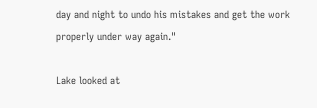day and night to undo his mistakes and get the work properly under way again."

Lake looked at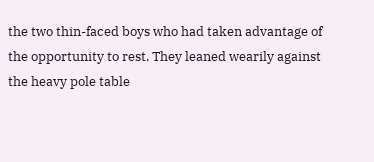the two thin-faced boys who had taken advantage of the opportunity to rest. They leaned wearily against the heavy pole table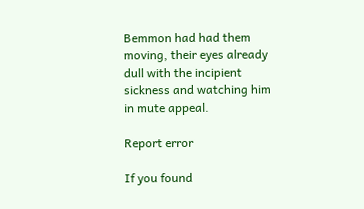Bemmon had had them moving, their eyes already dull with the incipient sickness and watching him in mute appeal.

Report error

If you found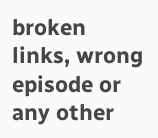broken links, wrong episode or any other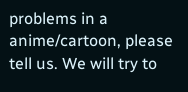problems in a anime/cartoon, please tell us. We will try to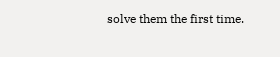solve them the first time.